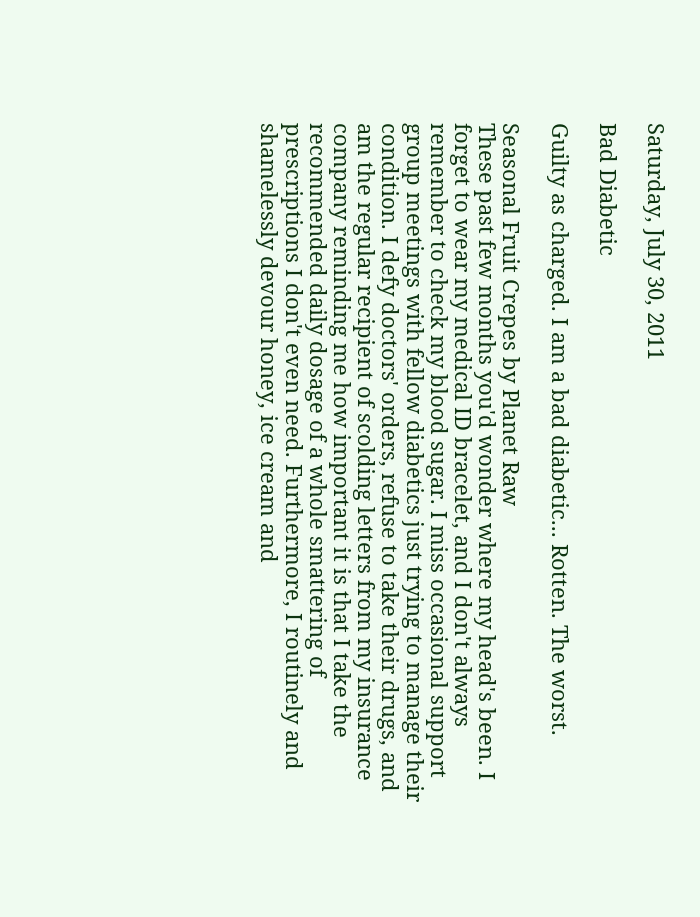Saturday, July 30, 2011

Bad Diabetic

Guilty as charged. I am a bad diabetic... Rotten. The worst.

Seasonal Fruit Crepes by Planet Raw
These past few months you'd wonder where my head's been. I forget to wear my medical ID bracelet, and I don't always remember to check my blood sugar. I miss occasional support group meetings with fellow diabetics just trying to manage their condition. I defy doctors' orders, refuse to take their drugs, and am the regular recipient of scolding letters from my insurance company reminding me how important it is that I take the recommended daily dosage of a whole smattering of prescriptions I don't even need. Furthermore, I routinely and shamelessly devour honey, ice cream and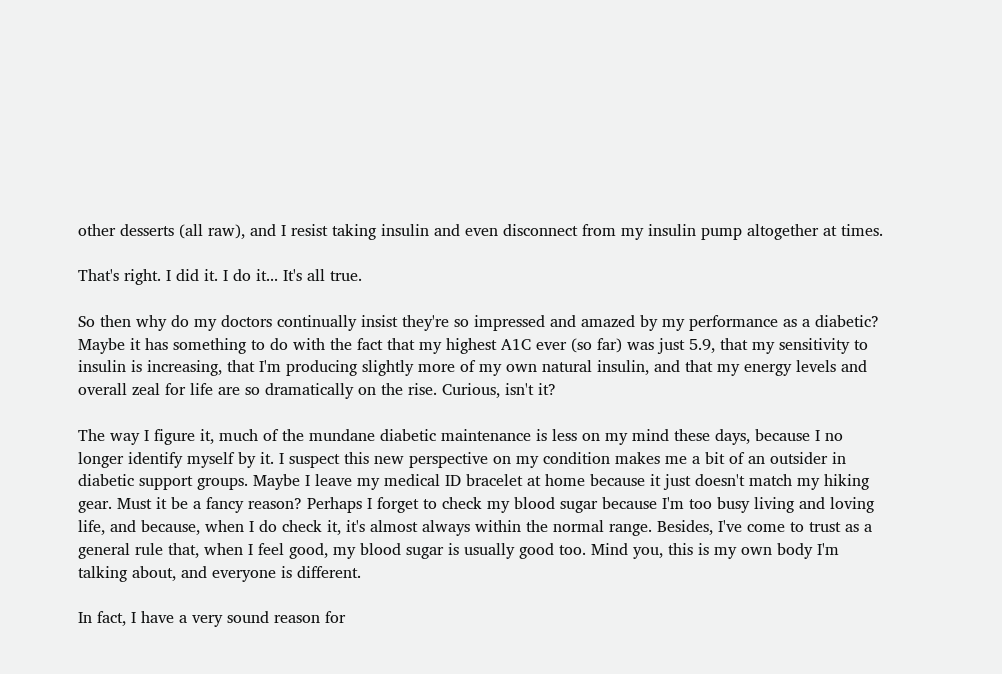other desserts (all raw), and I resist taking insulin and even disconnect from my insulin pump altogether at times.

That's right. I did it. I do it... It's all true.

So then why do my doctors continually insist they're so impressed and amazed by my performance as a diabetic? Maybe it has something to do with the fact that my highest A1C ever (so far) was just 5.9, that my sensitivity to insulin is increasing, that I'm producing slightly more of my own natural insulin, and that my energy levels and overall zeal for life are so dramatically on the rise. Curious, isn't it?

The way I figure it, much of the mundane diabetic maintenance is less on my mind these days, because I no longer identify myself by it. I suspect this new perspective on my condition makes me a bit of an outsider in diabetic support groups. Maybe I leave my medical ID bracelet at home because it just doesn't match my hiking gear. Must it be a fancy reason? Perhaps I forget to check my blood sugar because I'm too busy living and loving life, and because, when I do check it, it's almost always within the normal range. Besides, I've come to trust as a general rule that, when I feel good, my blood sugar is usually good too. Mind you, this is my own body I'm talking about, and everyone is different.

In fact, I have a very sound reason for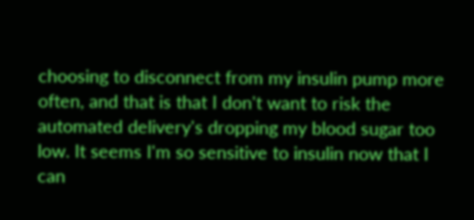choosing to disconnect from my insulin pump more often, and that is that I don't want to risk the automated delivery's dropping my blood sugar too low. It seems I'm so sensitive to insulin now that I can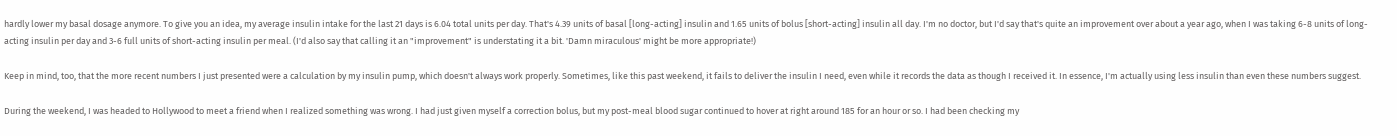hardly lower my basal dosage anymore. To give you an idea, my average insulin intake for the last 21 days is 6.04 total units per day. That's 4.39 units of basal [long-acting] insulin and 1.65 units of bolus [short-acting] insulin all day. I'm no doctor, but I'd say that's quite an improvement over about a year ago, when I was taking 6-8 units of long-acting insulin per day and 3-6 full units of short-acting insulin per meal. (I'd also say that calling it an "improvement" is understating it a bit. 'Damn miraculous' might be more appropriate!)

Keep in mind, too, that the more recent numbers I just presented were a calculation by my insulin pump, which doesn't always work properly. Sometimes, like this past weekend, it fails to deliver the insulin I need, even while it records the data as though I received it. In essence, I'm actually using less insulin than even these numbers suggest.

During the weekend, I was headed to Hollywood to meet a friend when I realized something was wrong. I had just given myself a correction bolus, but my post-meal blood sugar continued to hover at right around 185 for an hour or so. I had been checking my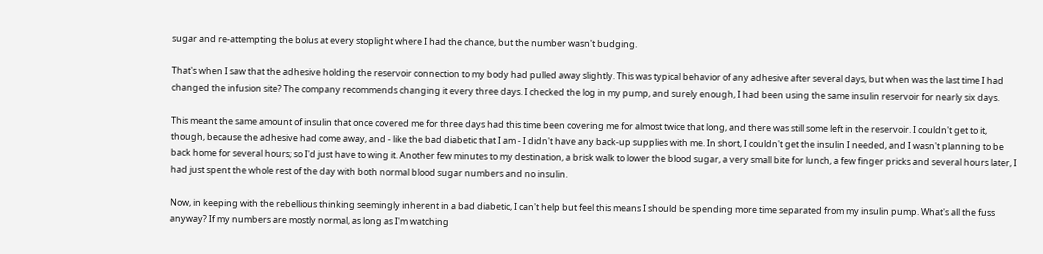sugar and re-attempting the bolus at every stoplight where I had the chance, but the number wasn't budging.

That's when I saw that the adhesive holding the reservoir connection to my body had pulled away slightly. This was typical behavior of any adhesive after several days, but when was the last time I had changed the infusion site? The company recommends changing it every three days. I checked the log in my pump, and surely enough, I had been using the same insulin reservoir for nearly six days.

This meant the same amount of insulin that once covered me for three days had this time been covering me for almost twice that long, and there was still some left in the reservoir. I couldn't get to it, though, because the adhesive had come away, and - like the bad diabetic that I am - I didn't have any back-up supplies with me. In short, I couldn't get the insulin I needed, and I wasn't planning to be back home for several hours; so I'd just have to wing it. Another few minutes to my destination, a brisk walk to lower the blood sugar, a very small bite for lunch, a few finger pricks and several hours later, I had just spent the whole rest of the day with both normal blood sugar numbers and no insulin.

Now, in keeping with the rebellious thinking seemingly inherent in a bad diabetic, I can't help but feel this means I should be spending more time separated from my insulin pump. What's all the fuss anyway? If my numbers are mostly normal, as long as I'm watching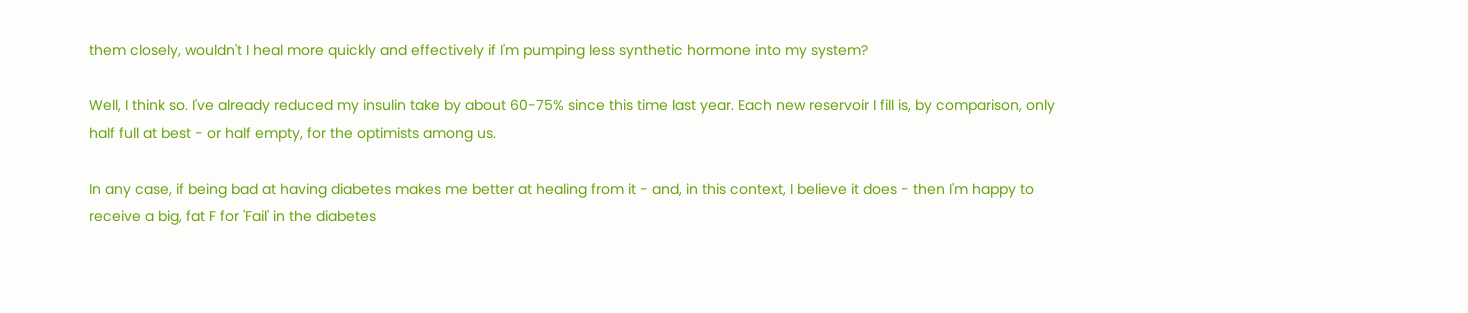them closely, wouldn't I heal more quickly and effectively if I'm pumping less synthetic hormone into my system?

Well, I think so. I've already reduced my insulin take by about 60-75% since this time last year. Each new reservoir I fill is, by comparison, only half full at best - or half empty, for the optimists among us.

In any case, if being bad at having diabetes makes me better at healing from it - and, in this context, I believe it does - then I'm happy to receive a big, fat F for 'Fail' in the diabetes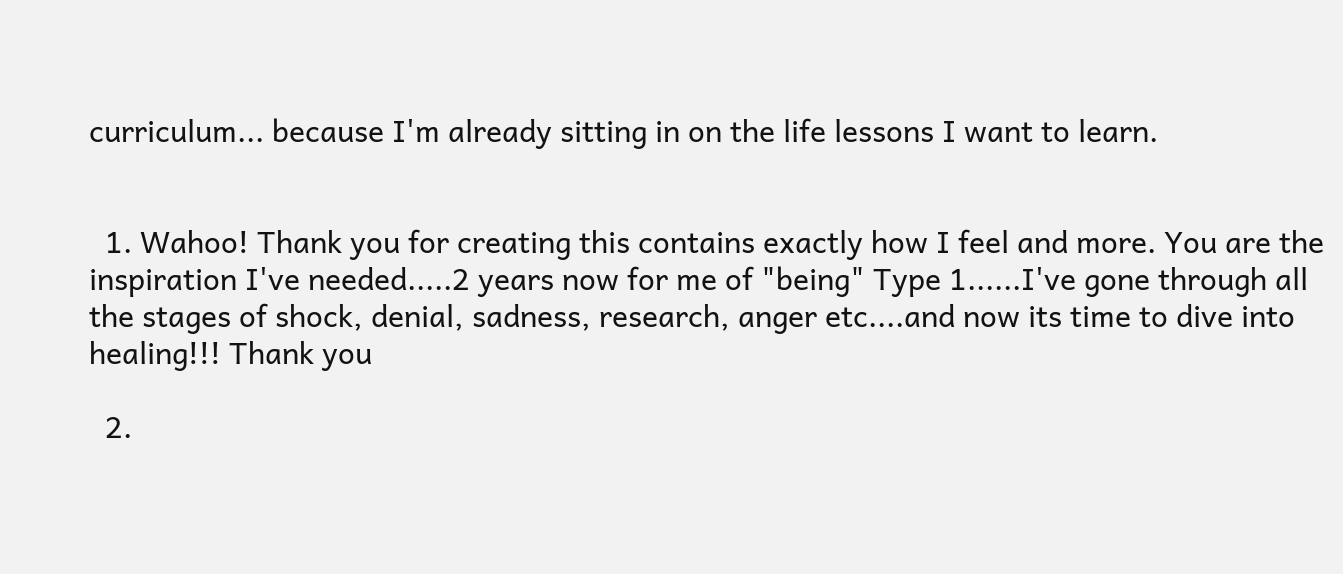curriculum... because I'm already sitting in on the life lessons I want to learn.


  1. Wahoo! Thank you for creating this contains exactly how I feel and more. You are the inspiration I've needed.....2 years now for me of "being" Type 1......I've gone through all the stages of shock, denial, sadness, research, anger etc....and now its time to dive into healing!!! Thank you

  2.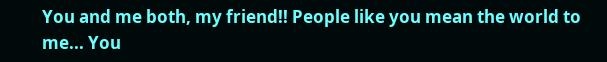You and me both, my friend!! People like you mean the world to me... You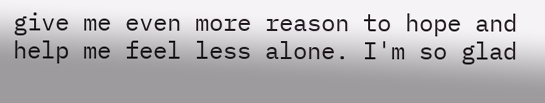give me even more reason to hope and help me feel less alone. I'm so glad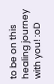to be on this healing journey with you! :oD